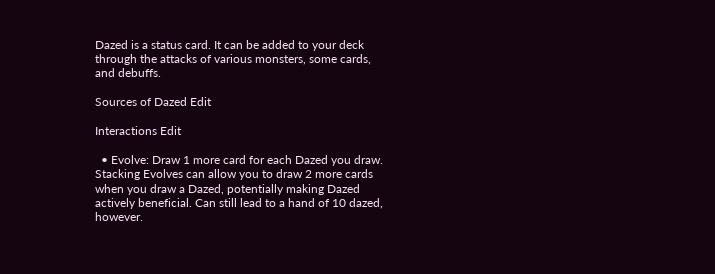Dazed is a status card. It can be added to your deck through the attacks of various monsters, some cards, and debuffs.

Sources of Dazed Edit

Interactions Edit

  • Evolve: Draw 1 more card for each Dazed you draw. Stacking Evolves can allow you to draw 2 more cards when you draw a Dazed, potentially making Dazed actively beneficial. Can still lead to a hand of 10 dazed, however.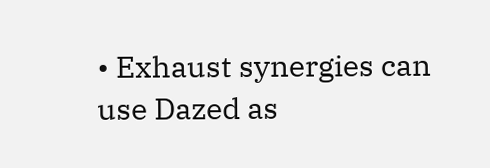• Exhaust synergies can use Dazed as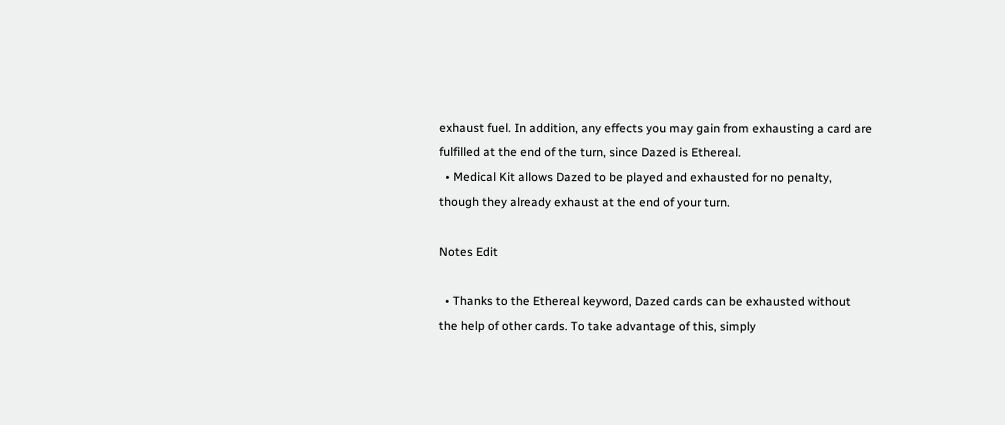exhaust fuel. In addition, any effects you may gain from exhausting a card are fulfilled at the end of the turn, since Dazed is Ethereal.
  • Medical Kit allows Dazed to be played and exhausted for no penalty, though they already exhaust at the end of your turn.

Notes Edit

  • Thanks to the Ethereal keyword, Dazed cards can be exhausted without the help of other cards. To take advantage of this, simply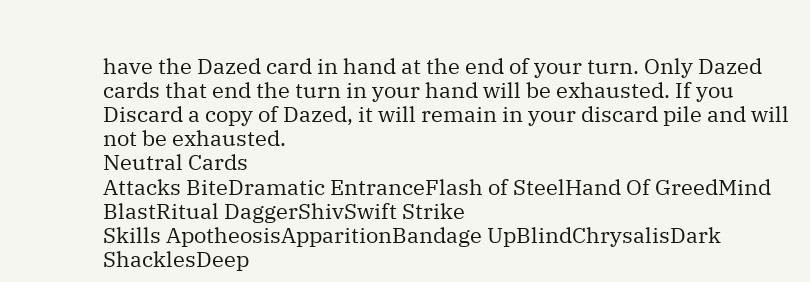have the Dazed card in hand at the end of your turn. Only Dazed cards that end the turn in your hand will be exhausted. If you Discard a copy of Dazed, it will remain in your discard pile and will not be exhausted.
Neutral Cards
Attacks BiteDramatic EntranceFlash of SteelHand Of GreedMind BlastRitual DaggerShivSwift Strike
Skills ApotheosisApparitionBandage UpBlindChrysalisDark ShacklesDeep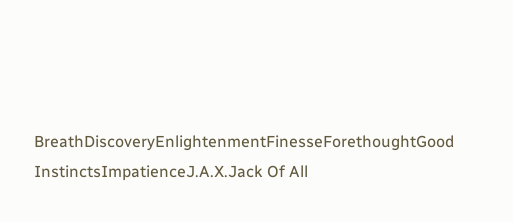BreathDiscoveryEnlightenmentFinesseForethoughtGood InstinctsImpatienceJ.A.X.Jack Of All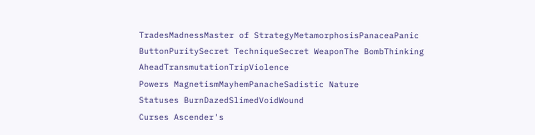TradesMadnessMaster of StrategyMetamorphosisPanaceaPanic ButtonPuritySecret TechniqueSecret WeaponThe BombThinking AheadTransmutationTripViolence
Powers MagnetismMayhemPanacheSadistic Nature
Statuses BurnDazedSlimedVoidWound
Curses Ascender's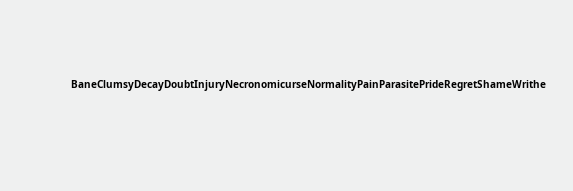BaneClumsyDecayDoubtInjuryNecronomicurseNormalityPainParasitePrideRegretShameWrithe